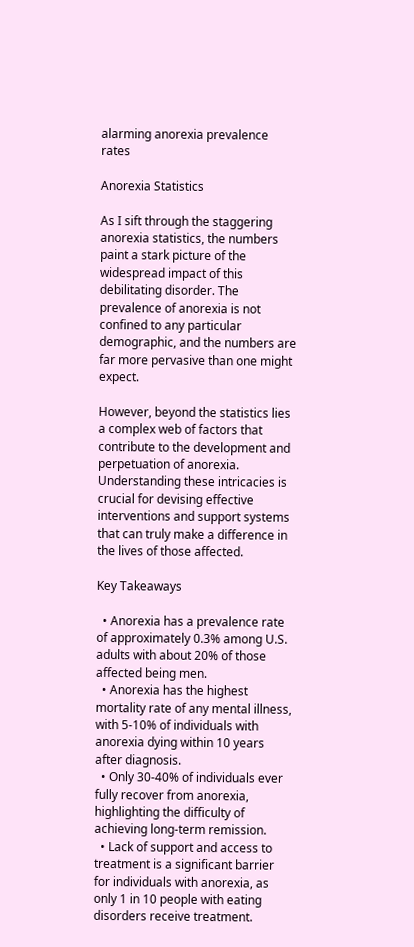alarming anorexia prevalence rates

Anorexia Statistics

As I sift through the staggering anorexia statistics, the numbers paint a stark picture of the widespread impact of this debilitating disorder. The prevalence of anorexia is not confined to any particular demographic, and the numbers are far more pervasive than one might expect.

However, beyond the statistics lies a complex web of factors that contribute to the development and perpetuation of anorexia. Understanding these intricacies is crucial for devising effective interventions and support systems that can truly make a difference in the lives of those affected.

Key Takeaways

  • Anorexia has a prevalence rate of approximately 0.3% among U.S. adults with about 20% of those affected being men.
  • Anorexia has the highest mortality rate of any mental illness, with 5-10% of individuals with anorexia dying within 10 years after diagnosis.
  • Only 30-40% of individuals ever fully recover from anorexia, highlighting the difficulty of achieving long-term remission.
  • Lack of support and access to treatment is a significant barrier for individuals with anorexia, as only 1 in 10 people with eating disorders receive treatment.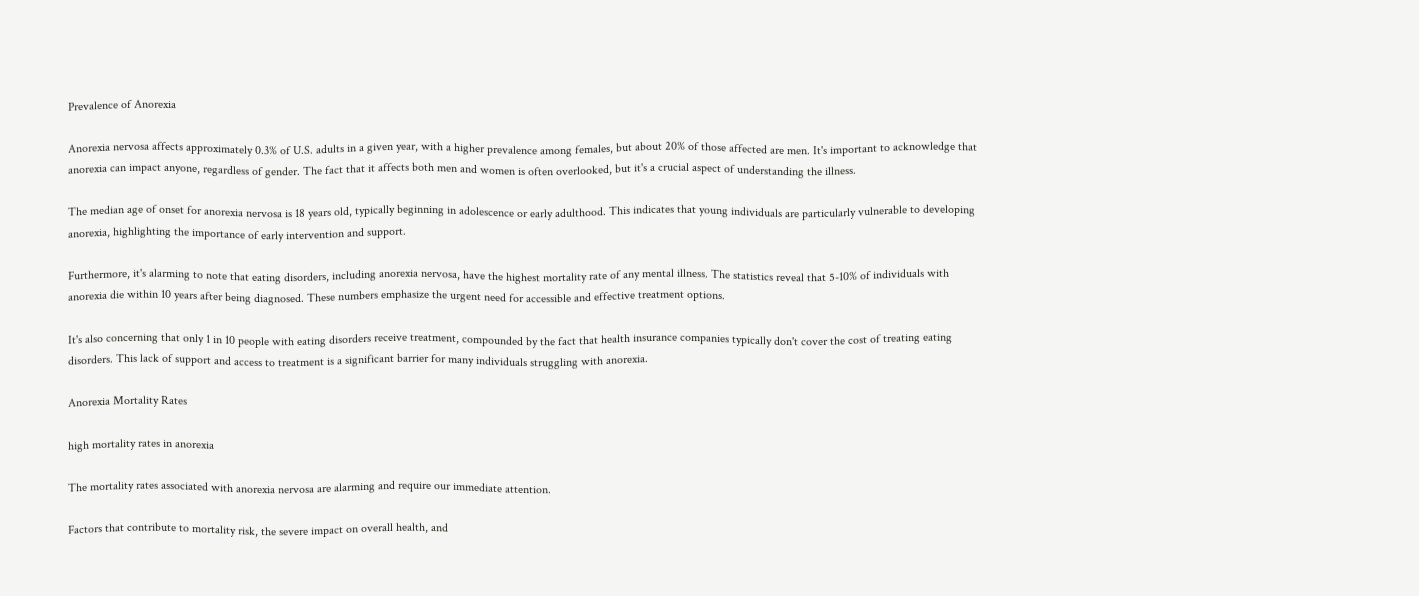Prevalence of Anorexia

Anorexia nervosa affects approximately 0.3% of U.S. adults in a given year, with a higher prevalence among females, but about 20% of those affected are men. It's important to acknowledge that anorexia can impact anyone, regardless of gender. The fact that it affects both men and women is often overlooked, but it's a crucial aspect of understanding the illness.

The median age of onset for anorexia nervosa is 18 years old, typically beginning in adolescence or early adulthood. This indicates that young individuals are particularly vulnerable to developing anorexia, highlighting the importance of early intervention and support.

Furthermore, it's alarming to note that eating disorders, including anorexia nervosa, have the highest mortality rate of any mental illness. The statistics reveal that 5-10% of individuals with anorexia die within 10 years after being diagnosed. These numbers emphasize the urgent need for accessible and effective treatment options.

It's also concerning that only 1 in 10 people with eating disorders receive treatment, compounded by the fact that health insurance companies typically don't cover the cost of treating eating disorders. This lack of support and access to treatment is a significant barrier for many individuals struggling with anorexia.

Anorexia Mortality Rates

high mortality rates in anorexia

The mortality rates associated with anorexia nervosa are alarming and require our immediate attention.

Factors that contribute to mortality risk, the severe impact on overall health, and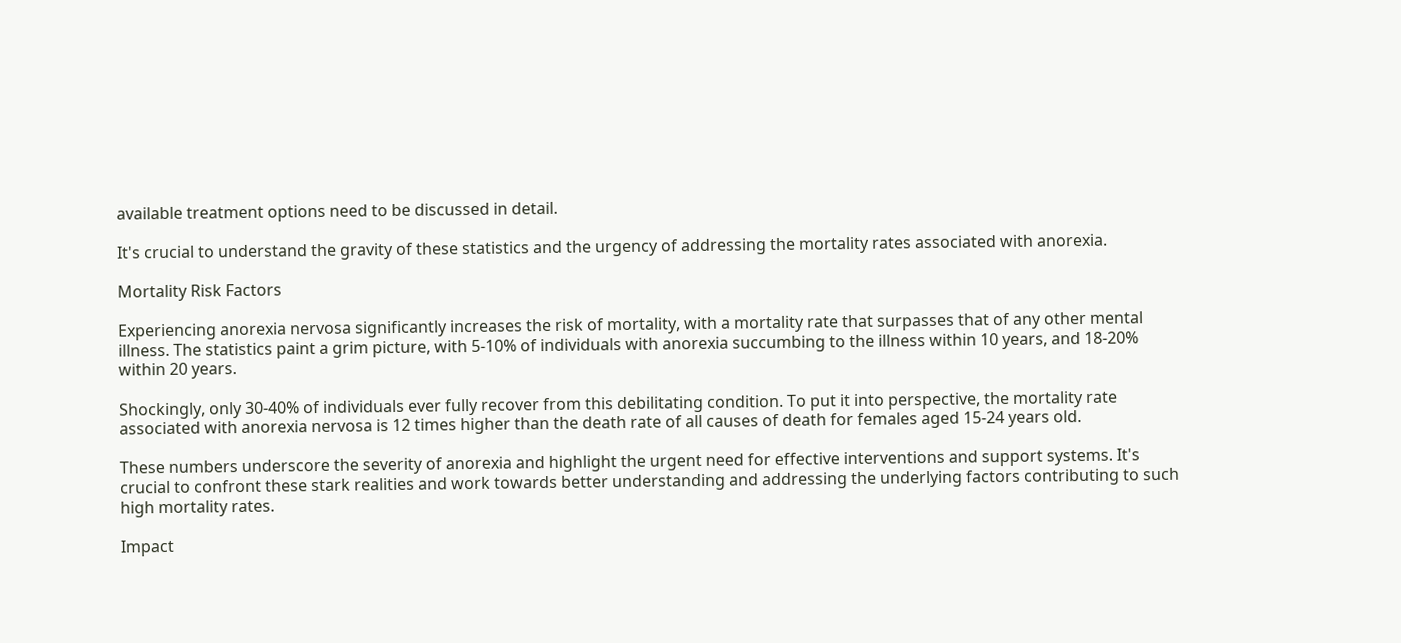available treatment options need to be discussed in detail.

It's crucial to understand the gravity of these statistics and the urgency of addressing the mortality rates associated with anorexia.

Mortality Risk Factors

Experiencing anorexia nervosa significantly increases the risk of mortality, with a mortality rate that surpasses that of any other mental illness. The statistics paint a grim picture, with 5-10% of individuals with anorexia succumbing to the illness within 10 years, and 18-20% within 20 years.

Shockingly, only 30-40% of individuals ever fully recover from this debilitating condition. To put it into perspective, the mortality rate associated with anorexia nervosa is 12 times higher than the death rate of all causes of death for females aged 15-24 years old.

These numbers underscore the severity of anorexia and highlight the urgent need for effective interventions and support systems. It's crucial to confront these stark realities and work towards better understanding and addressing the underlying factors contributing to such high mortality rates.

Impact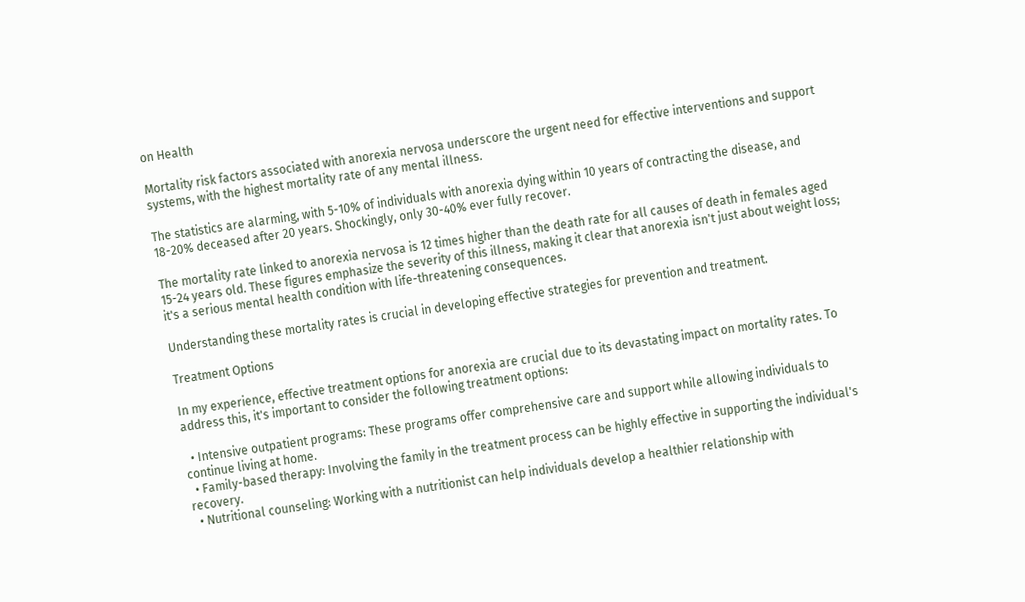on Health

Mortality risk factors associated with anorexia nervosa underscore the urgent need for effective interventions and support systems, with the highest mortality rate of any mental illness.

The statistics are alarming, with 5-10% of individuals with anorexia dying within 10 years of contracting the disease, and 18-20% deceased after 20 years. Shockingly, only 30-40% ever fully recover.

The mortality rate linked to anorexia nervosa is 12 times higher than the death rate for all causes of death in females aged 15-24 years old. These figures emphasize the severity of this illness, making it clear that anorexia isn't just about weight loss; it's a serious mental health condition with life-threatening consequences.

Understanding these mortality rates is crucial in developing effective strategies for prevention and treatment.

Treatment Options

In my experience, effective treatment options for anorexia are crucial due to its devastating impact on mortality rates. To address this, it's important to consider the following treatment options:

  • Intensive outpatient programs: These programs offer comprehensive care and support while allowing individuals to continue living at home.
  • Family-based therapy: Involving the family in the treatment process can be highly effective in supporting the individual's recovery.
  • Nutritional counseling: Working with a nutritionist can help individuals develop a healthier relationship with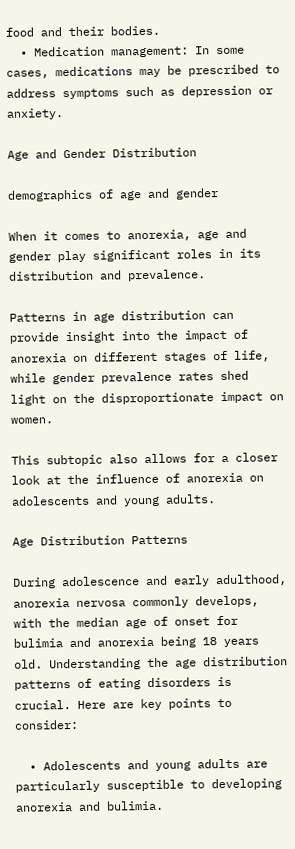food and their bodies.
  • Medication management: In some cases, medications may be prescribed to address symptoms such as depression or anxiety.

Age and Gender Distribution

demographics of age and gender

When it comes to anorexia, age and gender play significant roles in its distribution and prevalence.

Patterns in age distribution can provide insight into the impact of anorexia on different stages of life, while gender prevalence rates shed light on the disproportionate impact on women.

This subtopic also allows for a closer look at the influence of anorexia on adolescents and young adults.

Age Distribution Patterns

During adolescence and early adulthood, anorexia nervosa commonly develops, with the median age of onset for bulimia and anorexia being 18 years old. Understanding the age distribution patterns of eating disorders is crucial. Here are key points to consider:

  • Adolescents and young adults are particularly susceptible to developing anorexia and bulimia.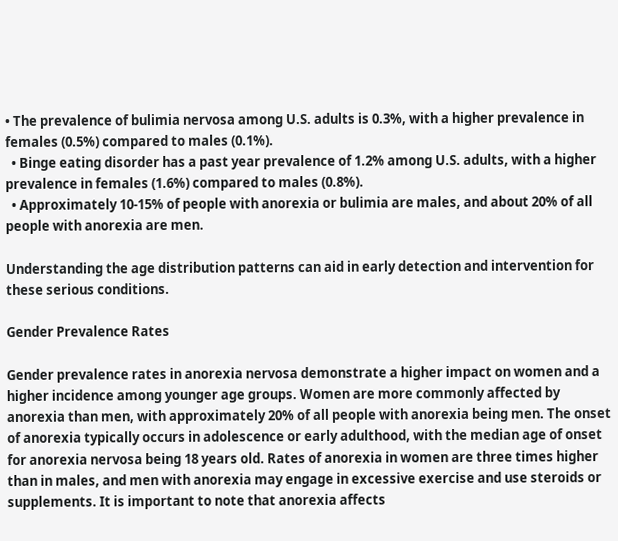• The prevalence of bulimia nervosa among U.S. adults is 0.3%, with a higher prevalence in females (0.5%) compared to males (0.1%).
  • Binge eating disorder has a past year prevalence of 1.2% among U.S. adults, with a higher prevalence in females (1.6%) compared to males (0.8%).
  • Approximately 10-15% of people with anorexia or bulimia are males, and about 20% of all people with anorexia are men.

Understanding the age distribution patterns can aid in early detection and intervention for these serious conditions.

Gender Prevalence Rates

Gender prevalence rates in anorexia nervosa demonstrate a higher impact on women and a higher incidence among younger age groups. Women are more commonly affected by anorexia than men, with approximately 20% of all people with anorexia being men. The onset of anorexia typically occurs in adolescence or early adulthood, with the median age of onset for anorexia nervosa being 18 years old. Rates of anorexia in women are three times higher than in males, and men with anorexia may engage in excessive exercise and use steroids or supplements. It is important to note that anorexia affects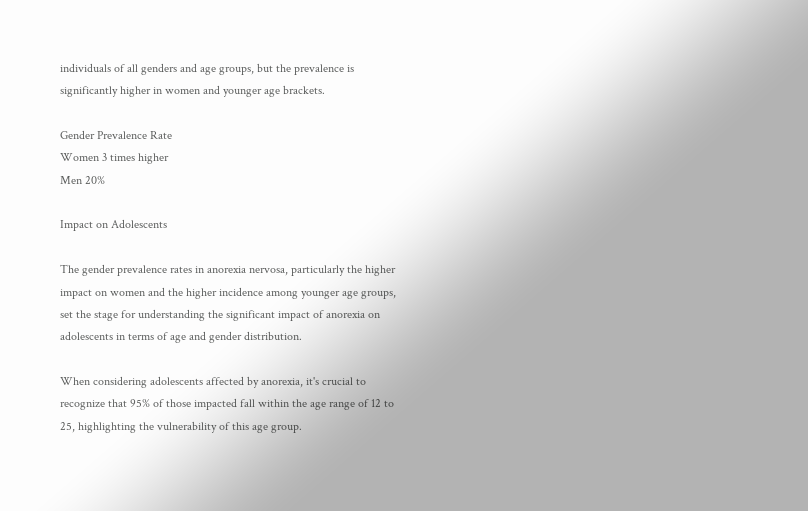individuals of all genders and age groups, but the prevalence is significantly higher in women and younger age brackets.

Gender Prevalence Rate
Women 3 times higher
Men 20%

Impact on Adolescents

The gender prevalence rates in anorexia nervosa, particularly the higher impact on women and the higher incidence among younger age groups, set the stage for understanding the significant impact of anorexia on adolescents in terms of age and gender distribution.

When considering adolescents affected by anorexia, it's crucial to recognize that 95% of those impacted fall within the age range of 12 to 25, highlighting the vulnerability of this age group.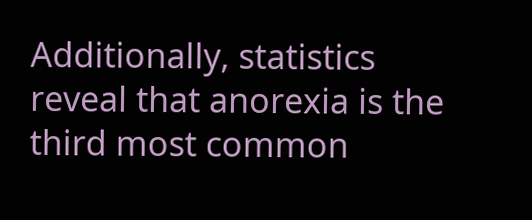Additionally, statistics reveal that anorexia is the third most common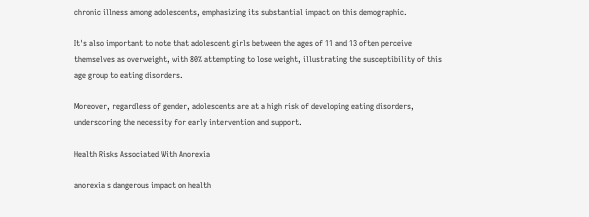chronic illness among adolescents, emphasizing its substantial impact on this demographic.

It's also important to note that adolescent girls between the ages of 11 and 13 often perceive themselves as overweight, with 80% attempting to lose weight, illustrating the susceptibility of this age group to eating disorders.

Moreover, regardless of gender, adolescents are at a high risk of developing eating disorders, underscoring the necessity for early intervention and support.

Health Risks Associated With Anorexia

anorexia s dangerous impact on health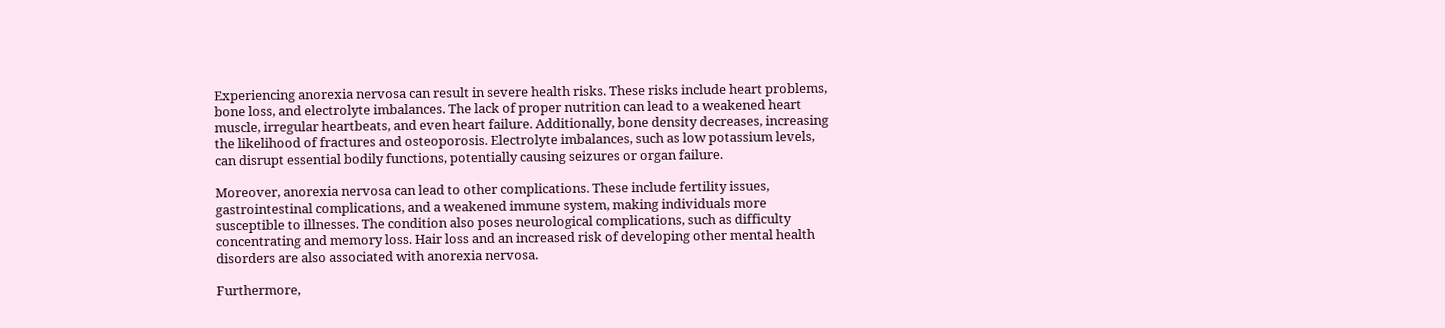Experiencing anorexia nervosa can result in severe health risks. These risks include heart problems, bone loss, and electrolyte imbalances. The lack of proper nutrition can lead to a weakened heart muscle, irregular heartbeats, and even heart failure. Additionally, bone density decreases, increasing the likelihood of fractures and osteoporosis. Electrolyte imbalances, such as low potassium levels, can disrupt essential bodily functions, potentially causing seizures or organ failure.

Moreover, anorexia nervosa can lead to other complications. These include fertility issues, gastrointestinal complications, and a weakened immune system, making individuals more susceptible to illnesses. The condition also poses neurological complications, such as difficulty concentrating and memory loss. Hair loss and an increased risk of developing other mental health disorders are also associated with anorexia nervosa.

Furthermore,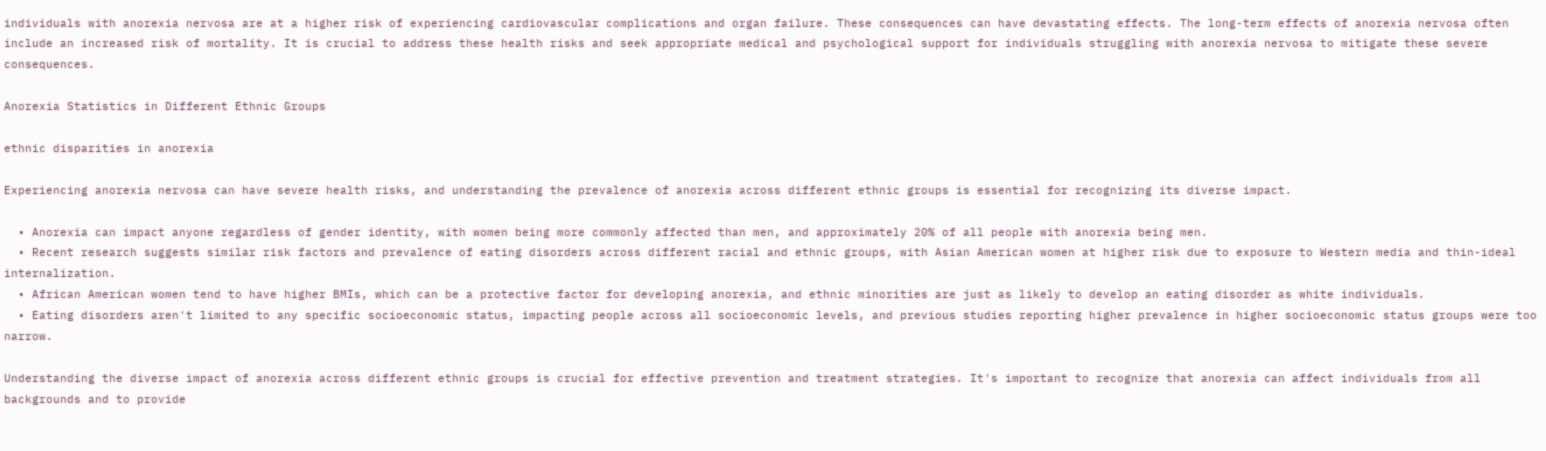individuals with anorexia nervosa are at a higher risk of experiencing cardiovascular complications and organ failure. These consequences can have devastating effects. The long-term effects of anorexia nervosa often include an increased risk of mortality. It is crucial to address these health risks and seek appropriate medical and psychological support for individuals struggling with anorexia nervosa to mitigate these severe consequences.

Anorexia Statistics in Different Ethnic Groups

ethnic disparities in anorexia

Experiencing anorexia nervosa can have severe health risks, and understanding the prevalence of anorexia across different ethnic groups is essential for recognizing its diverse impact.

  • Anorexia can impact anyone regardless of gender identity, with women being more commonly affected than men, and approximately 20% of all people with anorexia being men.
  • Recent research suggests similar risk factors and prevalence of eating disorders across different racial and ethnic groups, with Asian American women at higher risk due to exposure to Western media and thin-ideal internalization.
  • African American women tend to have higher BMIs, which can be a protective factor for developing anorexia, and ethnic minorities are just as likely to develop an eating disorder as white individuals.
  • Eating disorders aren't limited to any specific socioeconomic status, impacting people across all socioeconomic levels, and previous studies reporting higher prevalence in higher socioeconomic status groups were too narrow.

Understanding the diverse impact of anorexia across different ethnic groups is crucial for effective prevention and treatment strategies. It's important to recognize that anorexia can affect individuals from all backgrounds and to provide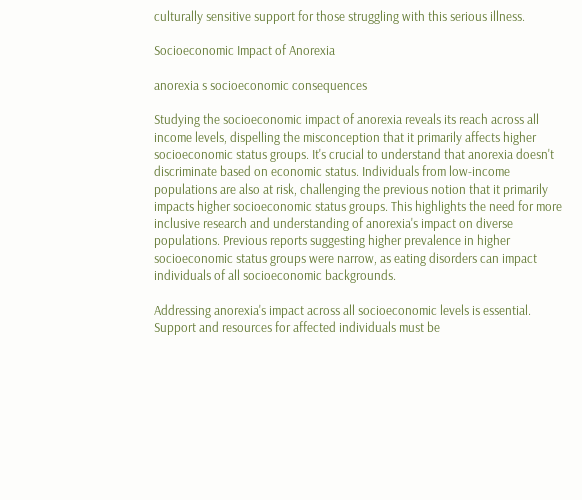culturally sensitive support for those struggling with this serious illness.

Socioeconomic Impact of Anorexia

anorexia s socioeconomic consequences

Studying the socioeconomic impact of anorexia reveals its reach across all income levels, dispelling the misconception that it primarily affects higher socioeconomic status groups. It's crucial to understand that anorexia doesn't discriminate based on economic status. Individuals from low-income populations are also at risk, challenging the previous notion that it primarily impacts higher socioeconomic status groups. This highlights the need for more inclusive research and understanding of anorexia's impact on diverse populations. Previous reports suggesting higher prevalence in higher socioeconomic status groups were narrow, as eating disorders can impact individuals of all socioeconomic backgrounds.

Addressing anorexia's impact across all socioeconomic levels is essential. Support and resources for affected individuals must be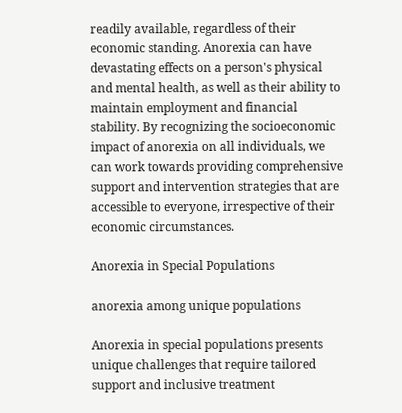readily available, regardless of their economic standing. Anorexia can have devastating effects on a person's physical and mental health, as well as their ability to maintain employment and financial stability. By recognizing the socioeconomic impact of anorexia on all individuals, we can work towards providing comprehensive support and intervention strategies that are accessible to everyone, irrespective of their economic circumstances.

Anorexia in Special Populations

anorexia among unique populations

Anorexia in special populations presents unique challenges that require tailored support and inclusive treatment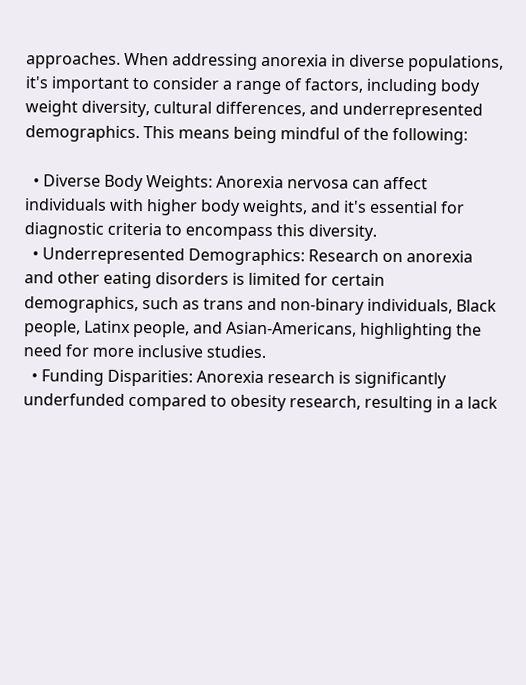approaches. When addressing anorexia in diverse populations, it's important to consider a range of factors, including body weight diversity, cultural differences, and underrepresented demographics. This means being mindful of the following:

  • Diverse Body Weights: Anorexia nervosa can affect individuals with higher body weights, and it's essential for diagnostic criteria to encompass this diversity.
  • Underrepresented Demographics: Research on anorexia and other eating disorders is limited for certain demographics, such as trans and non-binary individuals, Black people, Latinx people, and Asian-Americans, highlighting the need for more inclusive studies.
  • Funding Disparities: Anorexia research is significantly underfunded compared to obesity research, resulting in a lack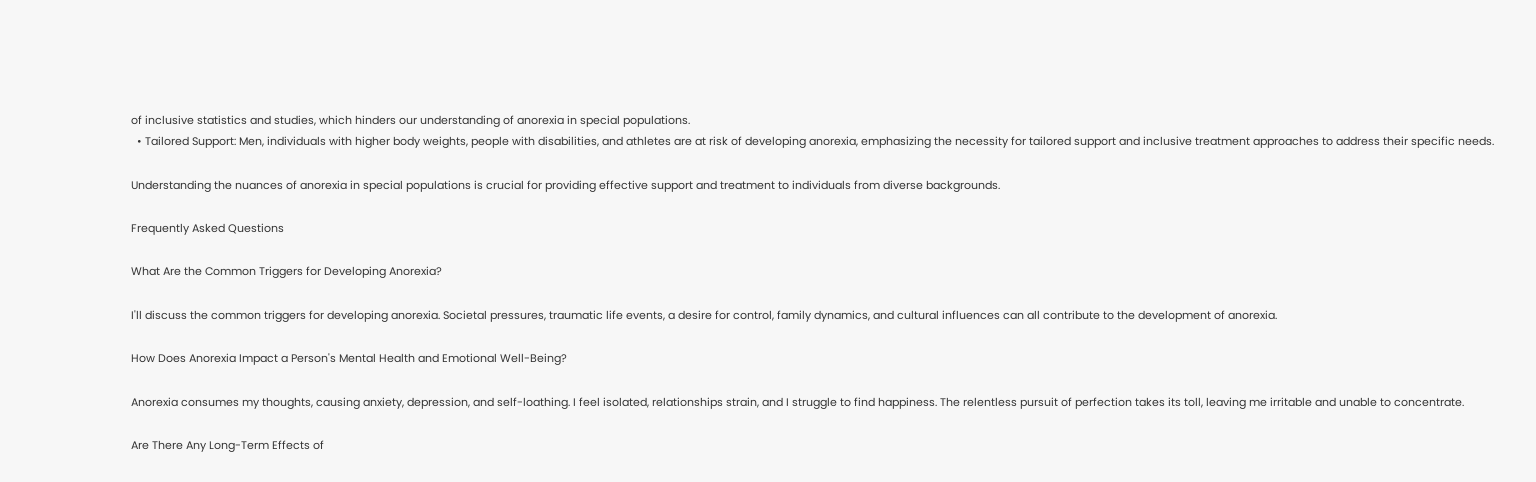of inclusive statistics and studies, which hinders our understanding of anorexia in special populations.
  • Tailored Support: Men, individuals with higher body weights, people with disabilities, and athletes are at risk of developing anorexia, emphasizing the necessity for tailored support and inclusive treatment approaches to address their specific needs.

Understanding the nuances of anorexia in special populations is crucial for providing effective support and treatment to individuals from diverse backgrounds.

Frequently Asked Questions

What Are the Common Triggers for Developing Anorexia?

I'll discuss the common triggers for developing anorexia. Societal pressures, traumatic life events, a desire for control, family dynamics, and cultural influences can all contribute to the development of anorexia.

How Does Anorexia Impact a Person's Mental Health and Emotional Well-Being?

Anorexia consumes my thoughts, causing anxiety, depression, and self-loathing. I feel isolated, relationships strain, and I struggle to find happiness. The relentless pursuit of perfection takes its toll, leaving me irritable and unable to concentrate.

Are There Any Long-Term Effects of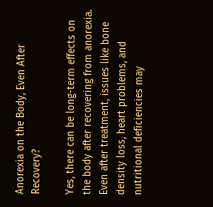Anorexia on the Body, Even After Recovery?

Yes, there can be long-term effects on the body after recovering from anorexia. Even after treatment, issues like bone density loss, heart problems, and nutritional deficiencies may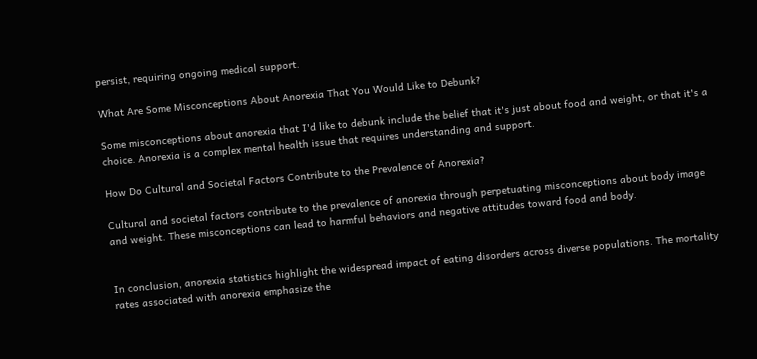persist, requiring ongoing medical support.

What Are Some Misconceptions About Anorexia That You Would Like to Debunk?

Some misconceptions about anorexia that I'd like to debunk include the belief that it's just about food and weight, or that it's a choice. Anorexia is a complex mental health issue that requires understanding and support.

How Do Cultural and Societal Factors Contribute to the Prevalence of Anorexia?

Cultural and societal factors contribute to the prevalence of anorexia through perpetuating misconceptions about body image and weight. These misconceptions can lead to harmful behaviors and negative attitudes toward food and body.


In conclusion, anorexia statistics highlight the widespread impact of eating disorders across diverse populations. The mortality rates associated with anorexia emphasize the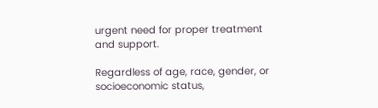urgent need for proper treatment and support.

Regardless of age, race, gender, or socioeconomic status,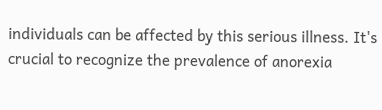individuals can be affected by this serious illness. It's crucial to recognize the prevalence of anorexia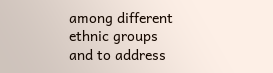among different ethnic groups and to address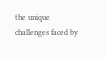the unique challenges faced by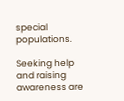special populations.

Seeking help and raising awareness are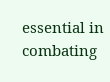essential in combating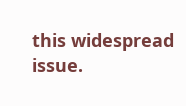this widespread issue.